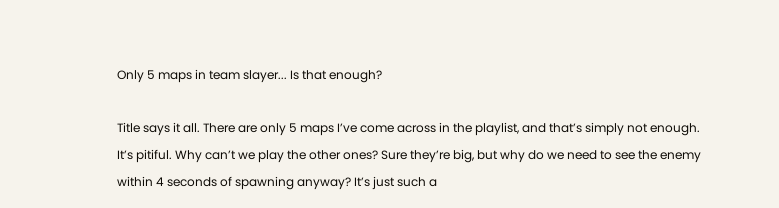Only 5 maps in team slayer... Is that enough?

Title says it all. There are only 5 maps I’ve come across in the playlist, and that’s simply not enough. It’s pitiful. Why can’t we play the other ones? Sure they’re big, but why do we need to see the enemy within 4 seconds of spawning anyway? It’s just such a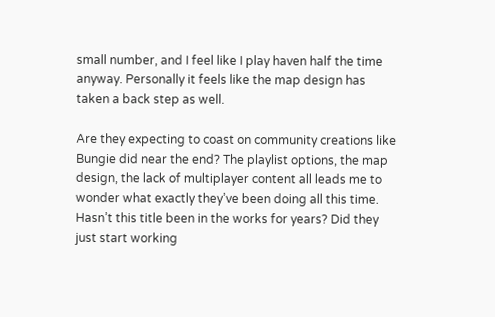small number, and I feel like I play haven half the time anyway. Personally it feels like the map design has taken a back step as well.

Are they expecting to coast on community creations like Bungie did near the end? The playlist options, the map design, the lack of multiplayer content all leads me to wonder what exactly they’ve been doing all this time. Hasn’t this title been in the works for years? Did they just start working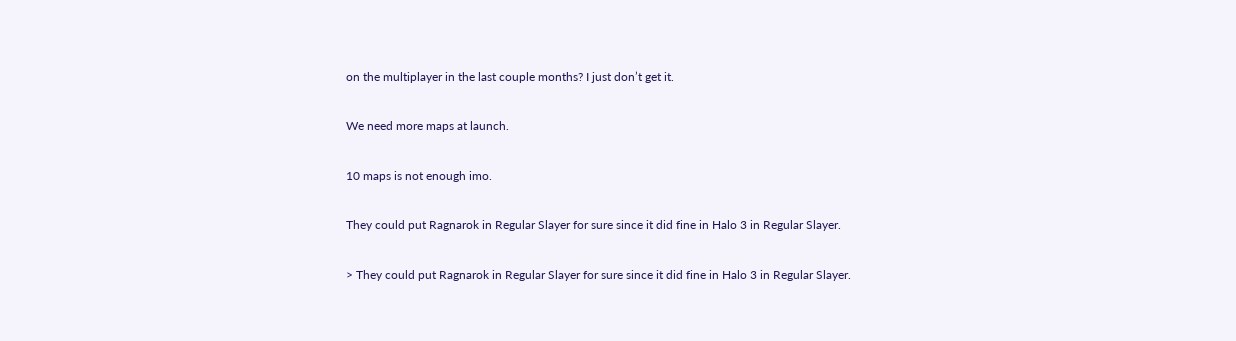on the multiplayer in the last couple months? I just don’t get it.

We need more maps at launch.

10 maps is not enough imo.

They could put Ragnarok in Regular Slayer for sure since it did fine in Halo 3 in Regular Slayer.

> They could put Ragnarok in Regular Slayer for sure since it did fine in Halo 3 in Regular Slayer.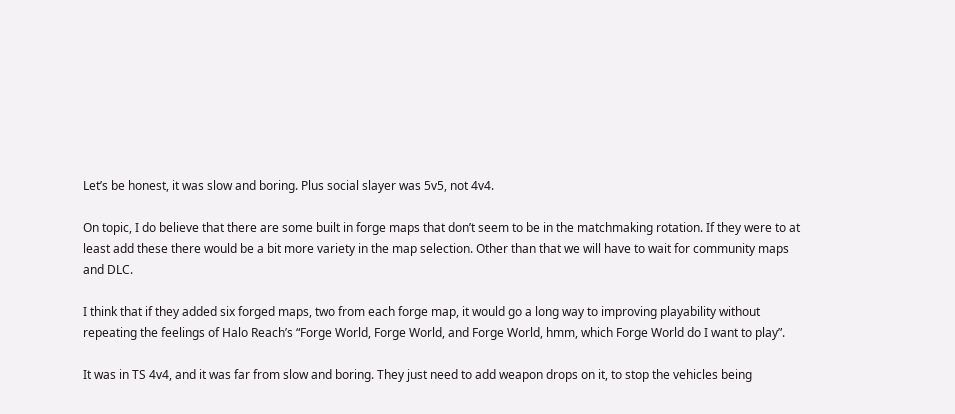Let’s be honest, it was slow and boring. Plus social slayer was 5v5, not 4v4.

On topic, I do believe that there are some built in forge maps that don’t seem to be in the matchmaking rotation. If they were to at least add these there would be a bit more variety in the map selection. Other than that we will have to wait for community maps and DLC.

I think that if they added six forged maps, two from each forge map, it would go a long way to improving playability without repeating the feelings of Halo Reach’s “Forge World, Forge World, and Forge World, hmm, which Forge World do I want to play”.

It was in TS 4v4, and it was far from slow and boring. They just need to add weapon drops on it, to stop the vehicles being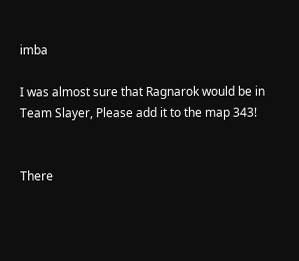imba

I was almost sure that Ragnarok would be in Team Slayer, Please add it to the map 343!


There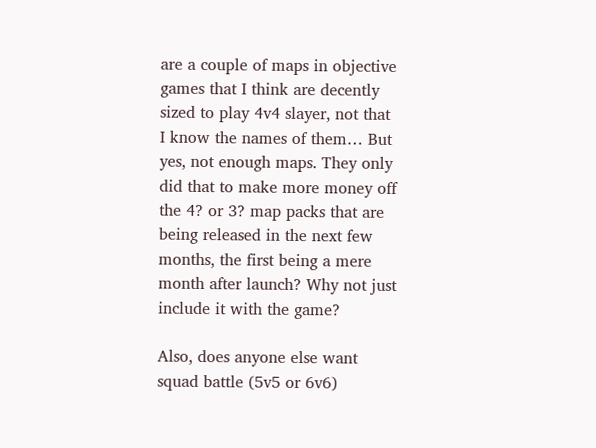are a couple of maps in objective games that I think are decently sized to play 4v4 slayer, not that I know the names of them… But yes, not enough maps. They only did that to make more money off the 4? or 3? map packs that are being released in the next few months, the first being a mere month after launch? Why not just include it with the game?

Also, does anyone else want squad battle (5v5 or 6v6)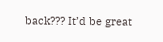back??? It’d be great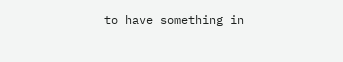to have something in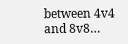between 4v4 and 8v8…